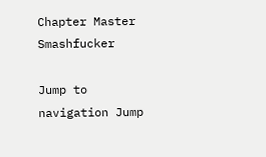Chapter Master Smashfucker

Jump to navigation Jump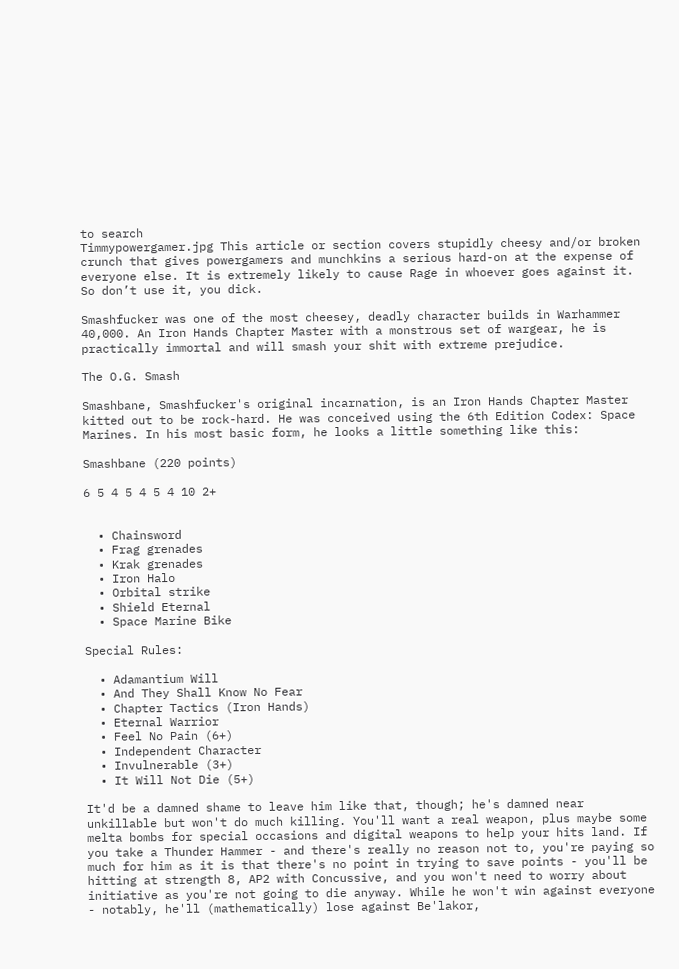to search
Timmypowergamer.jpg This article or section covers stupidly cheesy and/or broken crunch that gives powergamers and munchkins a serious hard-on at the expense of everyone else. It is extremely likely to cause Rage in whoever goes against it. So don’t use it, you dick.

Smashfucker was one of the most cheesey, deadly character builds in Warhammer 40,000. An Iron Hands Chapter Master with a monstrous set of wargear, he is practically immortal and will smash your shit with extreme prejudice.

The O.G. Smash

Smashbane, Smashfucker's original incarnation, is an Iron Hands Chapter Master kitted out to be rock-hard. He was conceived using the 6th Edition Codex: Space Marines. In his most basic form, he looks a little something like this:

Smashbane (220 points)

6 5 4 5 4 5 4 10 2+


  • Chainsword
  • Frag grenades
  • Krak grenades
  • Iron Halo
  • Orbital strike
  • Shield Eternal
  • Space Marine Bike

Special Rules:

  • Adamantium Will
  • And They Shall Know No Fear
  • Chapter Tactics (Iron Hands)
  • Eternal Warrior
  • Feel No Pain (6+)
  • Independent Character
  • Invulnerable (3+)
  • It Will Not Die (5+)

It'd be a damned shame to leave him like that, though; he's damned near unkillable but won't do much killing. You'll want a real weapon, plus maybe some melta bombs for special occasions and digital weapons to help your hits land. If you take a Thunder Hammer - and there's really no reason not to, you're paying so much for him as it is that there's no point in trying to save points - you'll be hitting at strength 8, AP2 with Concussive, and you won't need to worry about initiative as you're not going to die anyway. While he won't win against everyone - notably, he'll (mathematically) lose against Be'lakor,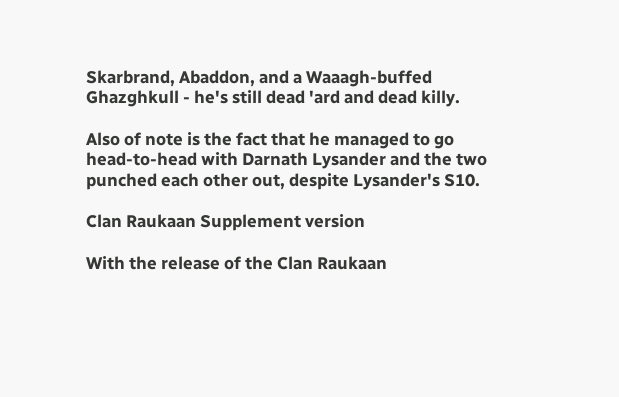Skarbrand, Abaddon, and a Waaagh-buffed Ghazghkull - he's still dead 'ard and dead killy.

Also of note is the fact that he managed to go head-to-head with Darnath Lysander and the two punched each other out, despite Lysander's S10.

Clan Raukaan Supplement version

With the release of the Clan Raukaan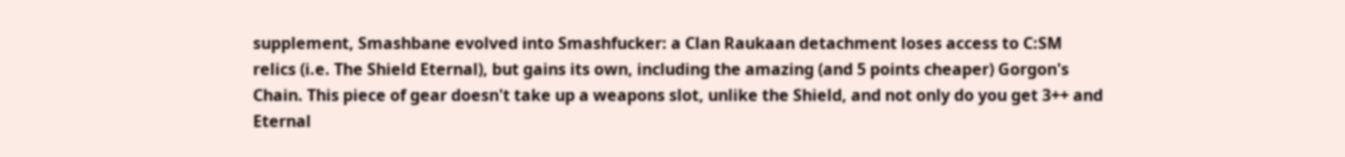supplement, Smashbane evolved into Smashfucker: a Clan Raukaan detachment loses access to C:SM relics (i.e. The Shield Eternal), but gains its own, including the amazing (and 5 points cheaper) Gorgon's Chain. This piece of gear doesn't take up a weapons slot, unlike the Shield, and not only do you get 3++ and Eternal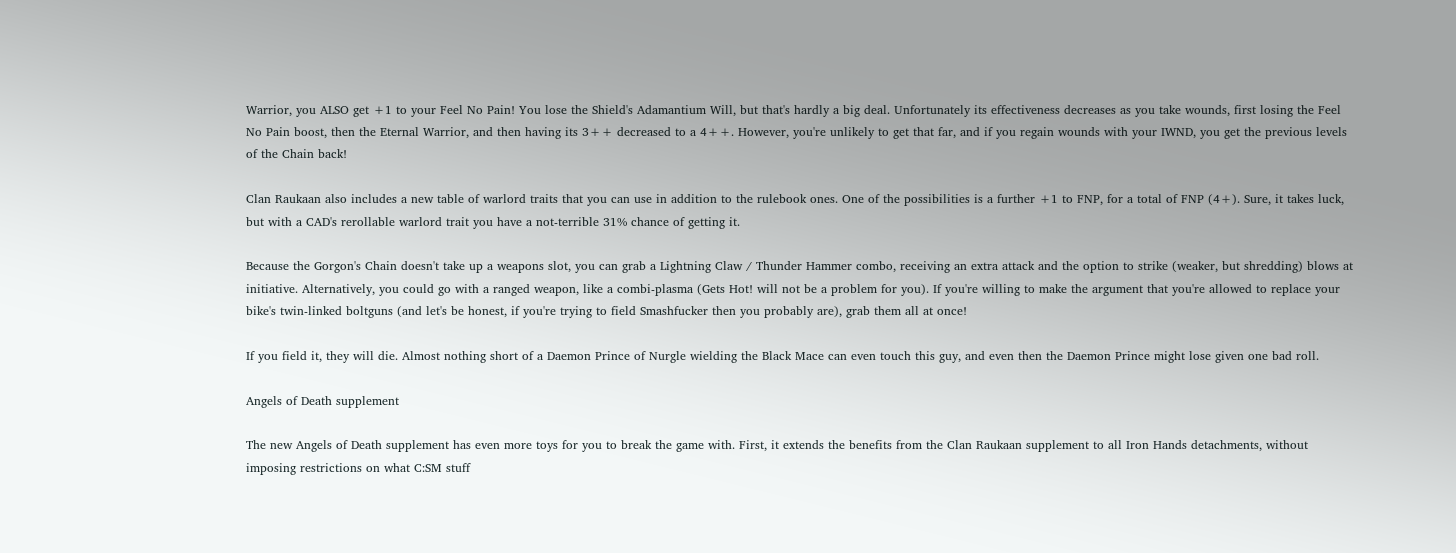Warrior, you ALSO get +1 to your Feel No Pain! You lose the Shield's Adamantium Will, but that's hardly a big deal. Unfortunately its effectiveness decreases as you take wounds, first losing the Feel No Pain boost, then the Eternal Warrior, and then having its 3++ decreased to a 4++. However, you're unlikely to get that far, and if you regain wounds with your IWND, you get the previous levels of the Chain back!

Clan Raukaan also includes a new table of warlord traits that you can use in addition to the rulebook ones. One of the possibilities is a further +1 to FNP, for a total of FNP (4+). Sure, it takes luck, but with a CAD's rerollable warlord trait you have a not-terrible 31% chance of getting it.

Because the Gorgon's Chain doesn't take up a weapons slot, you can grab a Lightning Claw / Thunder Hammer combo, receiving an extra attack and the option to strike (weaker, but shredding) blows at initiative. Alternatively, you could go with a ranged weapon, like a combi-plasma (Gets Hot! will not be a problem for you). If you're willing to make the argument that you're allowed to replace your bike's twin-linked boltguns (and let's be honest, if you're trying to field Smashfucker then you probably are), grab them all at once!

If you field it, they will die. Almost nothing short of a Daemon Prince of Nurgle wielding the Black Mace can even touch this guy, and even then the Daemon Prince might lose given one bad roll.

Angels of Death supplement

The new Angels of Death supplement has even more toys for you to break the game with. First, it extends the benefits from the Clan Raukaan supplement to all Iron Hands detachments, without imposing restrictions on what C:SM stuff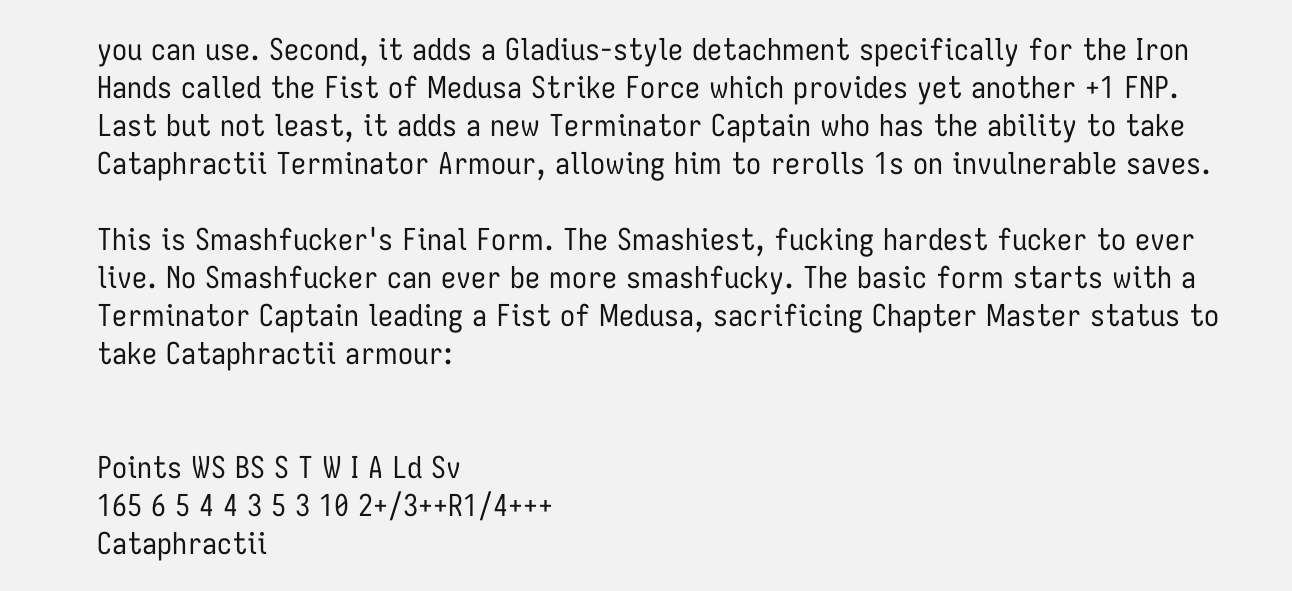you can use. Second, it adds a Gladius-style detachment specifically for the Iron Hands called the Fist of Medusa Strike Force which provides yet another +1 FNP. Last but not least, it adds a new Terminator Captain who has the ability to take Cataphractii Terminator Armour, allowing him to rerolls 1s on invulnerable saves.

This is Smashfucker's Final Form. The Smashiest, fucking hardest fucker to ever live. No Smashfucker can ever be more smashfucky. The basic form starts with a Terminator Captain leading a Fist of Medusa, sacrificing Chapter Master status to take Cataphractii armour:


Points WS BS S T W I A Ld Sv
165 6 5 4 4 3 5 3 10 2+/3++R1/4+++
Cataphractii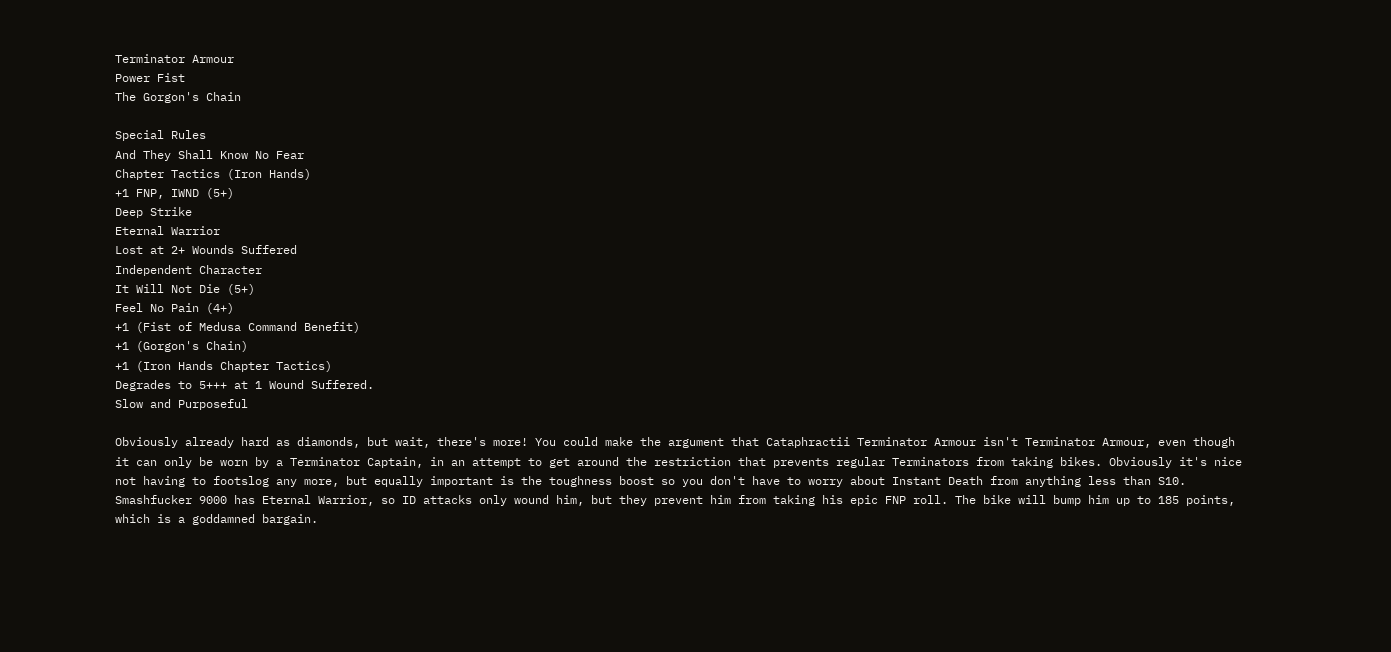Terminator Armour
Power Fist
The Gorgon's Chain

Special Rules
And They Shall Know No Fear
Chapter Tactics (Iron Hands)
+1 FNP, IWND (5+)
Deep Strike
Eternal Warrior
Lost at 2+ Wounds Suffered
Independent Character
It Will Not Die (5+)
Feel No Pain (4+)
+1 (Fist of Medusa Command Benefit)
+1 (Gorgon's Chain)
+1 (Iron Hands Chapter Tactics)
Degrades to 5+++ at 1 Wound Suffered.
Slow and Purposeful

Obviously already hard as diamonds, but wait, there's more! You could make the argument that Cataphractii Terminator Armour isn't Terminator Armour, even though it can only be worn by a Terminator Captain, in an attempt to get around the restriction that prevents regular Terminators from taking bikes. Obviously it's nice not having to footslog any more, but equally important is the toughness boost so you don't have to worry about Instant Death from anything less than S10. Smashfucker 9000 has Eternal Warrior, so ID attacks only wound him, but they prevent him from taking his epic FNP roll. The bike will bump him up to 185 points, which is a goddamned bargain.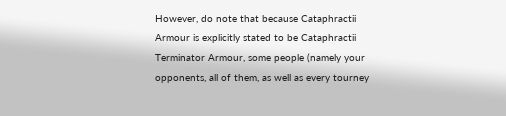However, do note that because Cataphractii Armour is explicitly stated to be Cataphractii Terminator Armour, some people (namely your opponents, all of them, as well as every tourney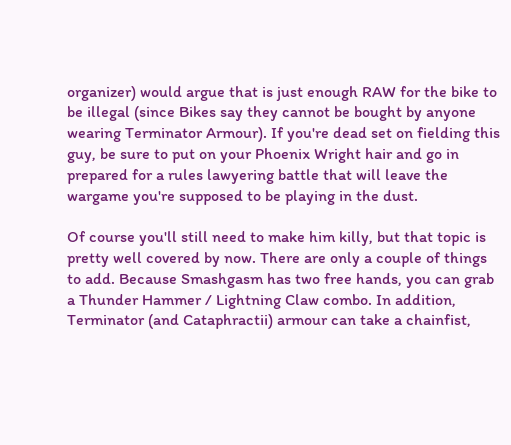organizer) would argue that is just enough RAW for the bike to be illegal (since Bikes say they cannot be bought by anyone wearing Terminator Armour). If you're dead set on fielding this guy, be sure to put on your Phoenix Wright hair and go in prepared for a rules lawyering battle that will leave the wargame you're supposed to be playing in the dust.

Of course you'll still need to make him killy, but that topic is pretty well covered by now. There are only a couple of things to add. Because Smashgasm has two free hands, you can grab a Thunder Hammer / Lightning Claw combo. In addition, Terminator (and Cataphractii) armour can take a chainfist,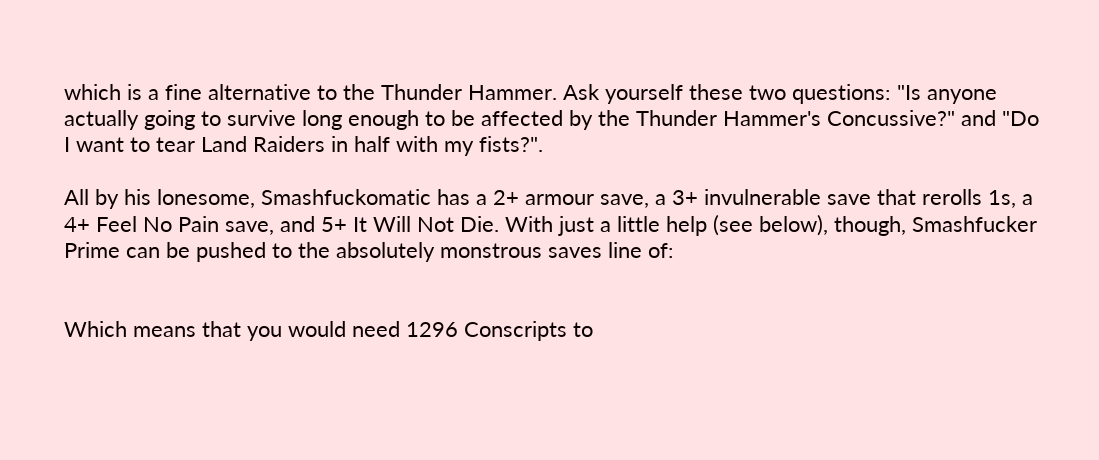which is a fine alternative to the Thunder Hammer. Ask yourself these two questions: "Is anyone actually going to survive long enough to be affected by the Thunder Hammer's Concussive?" and "Do I want to tear Land Raiders in half with my fists?".

All by his lonesome, Smashfuckomatic has a 2+ armour save, a 3+ invulnerable save that rerolls 1s, a 4+ Feel No Pain save, and 5+ It Will Not Die. With just a little help (see below), though, Smashfucker Prime can be pushed to the absolutely monstrous saves line of:


Which means that you would need 1296 Conscripts to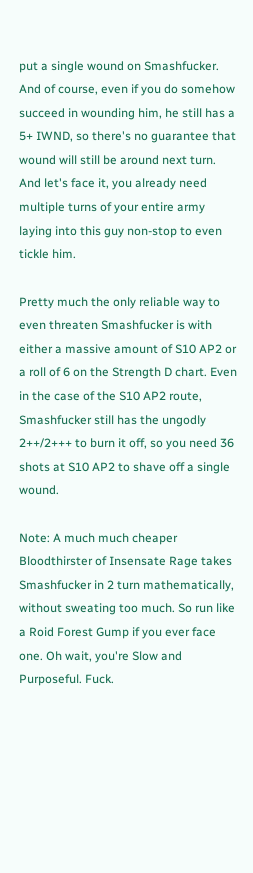put a single wound on Smashfucker. And of course, even if you do somehow succeed in wounding him, he still has a 5+ IWND, so there's no guarantee that wound will still be around next turn. And let's face it, you already need multiple turns of your entire army laying into this guy non-stop to even tickle him.

Pretty much the only reliable way to even threaten Smashfucker is with either a massive amount of S10 AP2 or a roll of 6 on the Strength D chart. Even in the case of the S10 AP2 route, Smashfucker still has the ungodly 2++/2+++ to burn it off, so you need 36 shots at S10 AP2 to shave off a single wound.

Note: A much much cheaper Bloodthirster of Insensate Rage takes Smashfucker in 2 turn mathematically, without sweating too much. So run like a Roid Forest Gump if you ever face one. Oh wait, you're Slow and Purposeful. Fuck.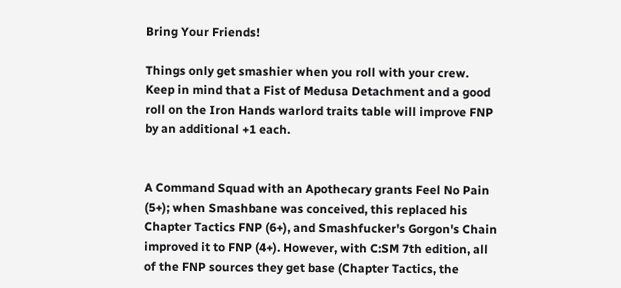Bring Your Friends!

Things only get smashier when you roll with your crew. Keep in mind that a Fist of Medusa Detachment and a good roll on the Iron Hands warlord traits table will improve FNP by an additional +1 each.


A Command Squad with an Apothecary grants Feel No Pain (5+); when Smashbane was conceived, this replaced his Chapter Tactics FNP (6+), and Smashfucker's Gorgon's Chain improved it to FNP (4+). However, with C:SM 7th edition, all of the FNP sources they get base (Chapter Tactics, the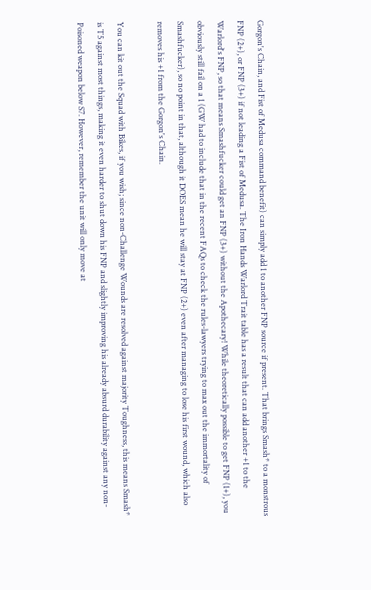Gorgon's Chain, and Fist of Medusa command benefit) can simply add 1 to another FNP source if present. That brings Smash* to a monstrous FNP (2+), or FNP (3+) if not leading a Fist of Medusa. The Iron Hands Warlord Trait table has a result that can add another +1 to the Warlord's FNP, so that means Smashfucker could get an FNP (3+) without the Apothecary! While theoretically possible to get FNP (1+), you obviously still fail on a 1 (GW had to include that in the recent FAQs to check the rules-lawyers trying to max out the immortality of Smashfucker), so no point in that, although it DOES mean he will stay at FNP (2+) even after managing to lose his first wound, which also removes his +1 from the Gorgon's Chain.

You can kit out the Squad with Bikes, if you wish; since non-Challenge Wounds are resolved against majority Toughness, this means Smash* is T5 against most things, making it even harder to shut down his FNP and slightly improving his already absurd durability against any non-Poisoned weapon below S7. However, remember the unit will only move at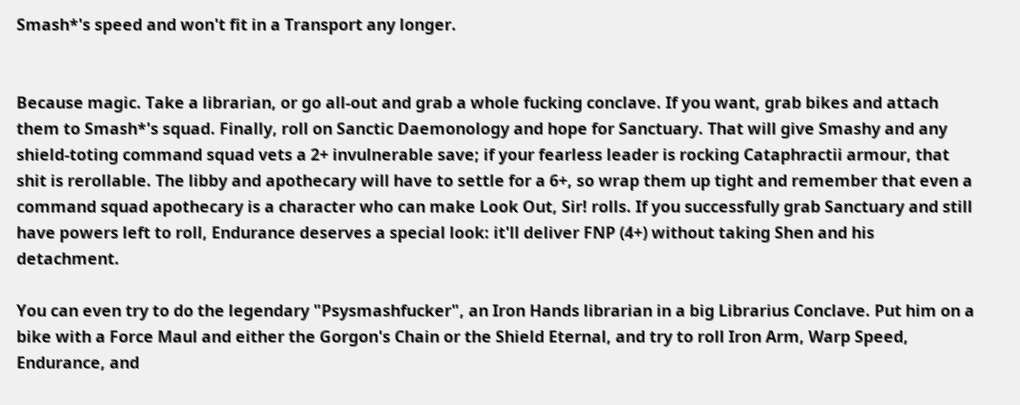Smash*'s speed and won't fit in a Transport any longer.


Because magic. Take a librarian, or go all-out and grab a whole fucking conclave. If you want, grab bikes and attach them to Smash*'s squad. Finally, roll on Sanctic Daemonology and hope for Sanctuary. That will give Smashy and any shield-toting command squad vets a 2+ invulnerable save; if your fearless leader is rocking Cataphractii armour, that shit is rerollable. The libby and apothecary will have to settle for a 6+, so wrap them up tight and remember that even a command squad apothecary is a character who can make Look Out, Sir! rolls. If you successfully grab Sanctuary and still have powers left to roll, Endurance deserves a special look: it'll deliver FNP (4+) without taking Shen and his detachment.

You can even try to do the legendary "Psysmashfucker", an Iron Hands librarian in a big Librarius Conclave. Put him on a bike with a Force Maul and either the Gorgon's Chain or the Shield Eternal, and try to roll Iron Arm, Warp Speed, Endurance, and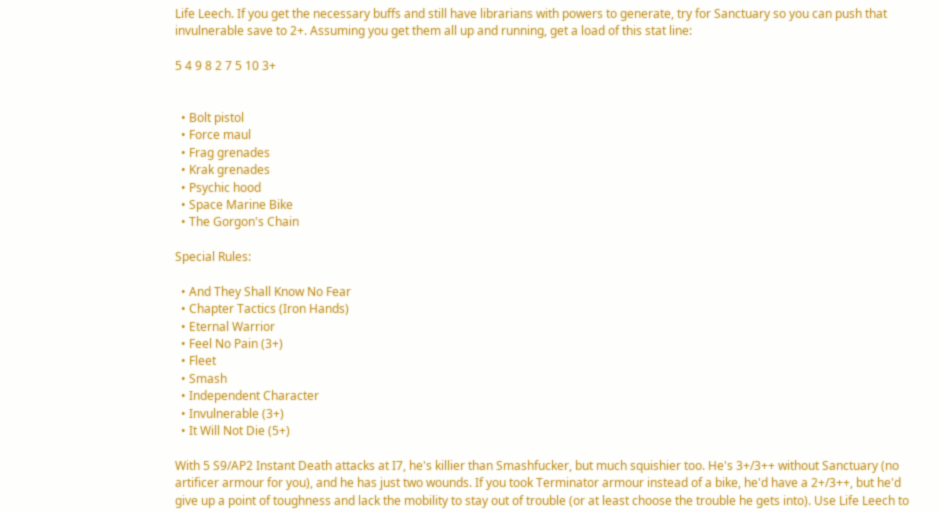Life Leech. If you get the necessary buffs and still have librarians with powers to generate, try for Sanctuary so you can push that invulnerable save to 2+. Assuming you get them all up and running, get a load of this stat line:

5 4 9 8 2 7 5 10 3+


  • Bolt pistol
  • Force maul
  • Frag grenades
  • Krak grenades
  • Psychic hood
  • Space Marine Bike
  • The Gorgon's Chain

Special Rules:

  • And They Shall Know No Fear
  • Chapter Tactics (Iron Hands)
  • Eternal Warrior
  • Feel No Pain (3+)
  • Fleet
  • Smash
  • Independent Character
  • Invulnerable (3+)
  • It Will Not Die (5+)

With 5 S9/AP2 Instant Death attacks at I7, he's killier than Smashfucker, but much squishier too. He's 3+/3++ without Sanctuary (no artificer armour for you), and he has just two wounds. If you took Terminator armour instead of a bike, he'd have a 2+/3++, but he'd give up a point of toughness and lack the mobility to stay out of trouble (or at least choose the trouble he gets into). Use Life Leech to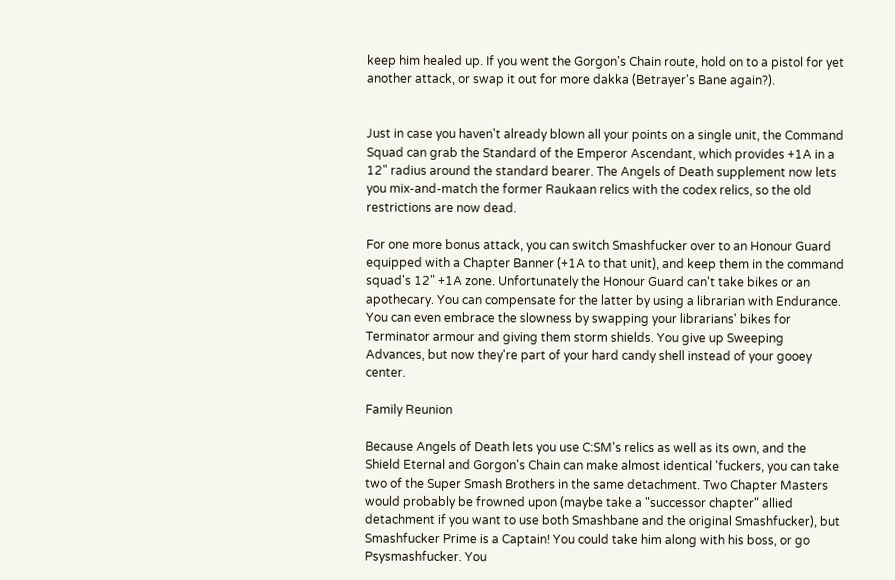keep him healed up. If you went the Gorgon's Chain route, hold on to a pistol for yet another attack, or swap it out for more dakka (Betrayer's Bane again?).


Just in case you haven't already blown all your points on a single unit, the Command Squad can grab the Standard of the Emperor Ascendant, which provides +1A in a 12" radius around the standard bearer. The Angels of Death supplement now lets you mix-and-match the former Raukaan relics with the codex relics, so the old restrictions are now dead.

For one more bonus attack, you can switch Smashfucker over to an Honour Guard equipped with a Chapter Banner (+1A to that unit), and keep them in the command squad's 12" +1A zone. Unfortunately the Honour Guard can't take bikes or an apothecary. You can compensate for the latter by using a librarian with Endurance. You can even embrace the slowness by swapping your librarians' bikes for Terminator armour and giving them storm shields. You give up Sweeping Advances, but now they're part of your hard candy shell instead of your gooey center.

Family Reunion

Because Angels of Death lets you use C:SM's relics as well as its own, and the Shield Eternal and Gorgon's Chain can make almost identical 'fuckers, you can take two of the Super Smash Brothers in the same detachment. Two Chapter Masters would probably be frowned upon (maybe take a "successor chapter" allied detachment if you want to use both Smashbane and the original Smashfucker), but Smashfucker Prime is a Captain! You could take him along with his boss, or go Psysmashfucker. You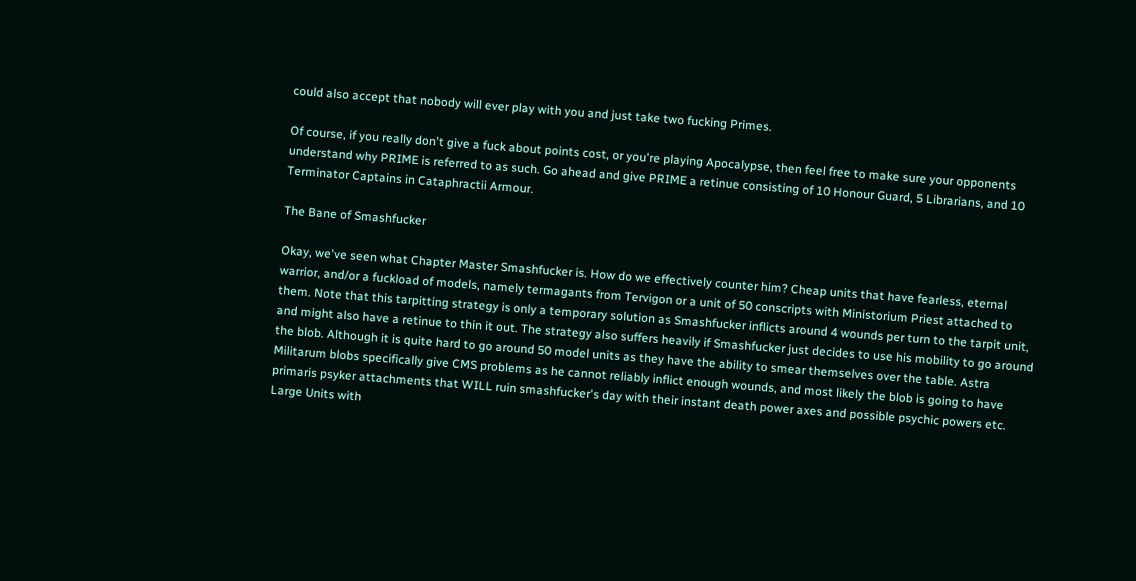could also accept that nobody will ever play with you and just take two fucking Primes.

Of course, if you really don't give a fuck about points cost, or you're playing Apocalypse, then feel free to make sure your opponents understand why PRIME is referred to as such. Go ahead and give PRIME a retinue consisting of 10 Honour Guard, 5 Librarians, and 10 Terminator Captains in Cataphractii Armour.

The Bane of Smashfucker

Okay, we've seen what Chapter Master Smashfucker is. How do we effectively counter him? Cheap units that have fearless, eternal warrior, and/or a fuckload of models, namely termagants from Tervigon or a unit of 50 conscripts with Ministorium Priest attached to them. Note that this tarpitting strategy is only a temporary solution as Smashfucker inflicts around 4 wounds per turn to the tarpit unit, and might also have a retinue to thin it out. The strategy also suffers heavily if Smashfucker just decides to use his mobility to go around the blob. Although it is quite hard to go around 50 model units as they have the ability to smear themselves over the table. Astra Militarum blobs specifically give CMS problems as he cannot reliably inflict enough wounds, and most likely the blob is going to have primaris psyker attachments that WILL ruin smashfucker's day with their instant death power axes and possible psychic powers etc. Large Units with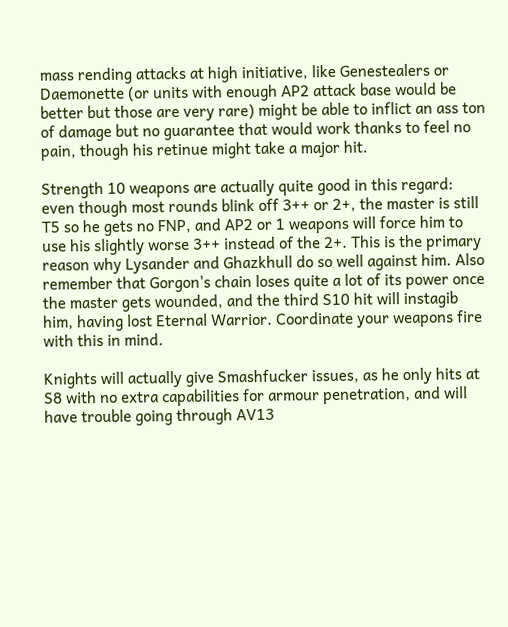mass rending attacks at high initiative, like Genestealers or Daemonette (or units with enough AP2 attack base would be better but those are very rare) might be able to inflict an ass ton of damage but no guarantee that would work thanks to feel no pain, though his retinue might take a major hit.

Strength 10 weapons are actually quite good in this regard: even though most rounds blink off 3++ or 2+, the master is still T5 so he gets no FNP, and AP2 or 1 weapons will force him to use his slightly worse 3++ instead of the 2+. This is the primary reason why Lysander and Ghazkhull do so well against him. Also remember that Gorgon's chain loses quite a lot of its power once the master gets wounded, and the third S10 hit will instagib him, having lost Eternal Warrior. Coordinate your weapons fire with this in mind.

Knights will actually give Smashfucker issues, as he only hits at S8 with no extra capabilities for armour penetration, and will have trouble going through AV13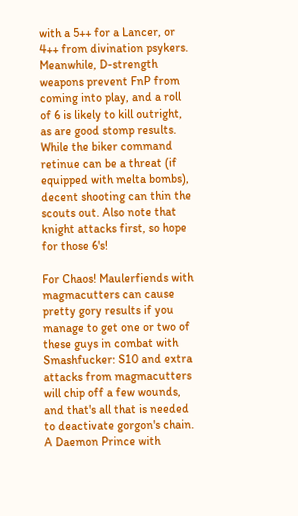with a 5++ for a Lancer, or 4++ from divination psykers. Meanwhile, D-strength weapons prevent FnP from coming into play, and a roll of 6 is likely to kill outright, as are good stomp results. While the biker command retinue can be a threat (if equipped with melta bombs), decent shooting can thin the scouts out. Also note that knight attacks first, so hope for those 6's!

For Chaos! Maulerfiends with magmacutters can cause pretty gory results if you manage to get one or two of these guys in combat with Smashfucker: S10 and extra attacks from magmacutters will chip off a few wounds, and that's all that is needed to deactivate gorgon's chain. A Daemon Prince with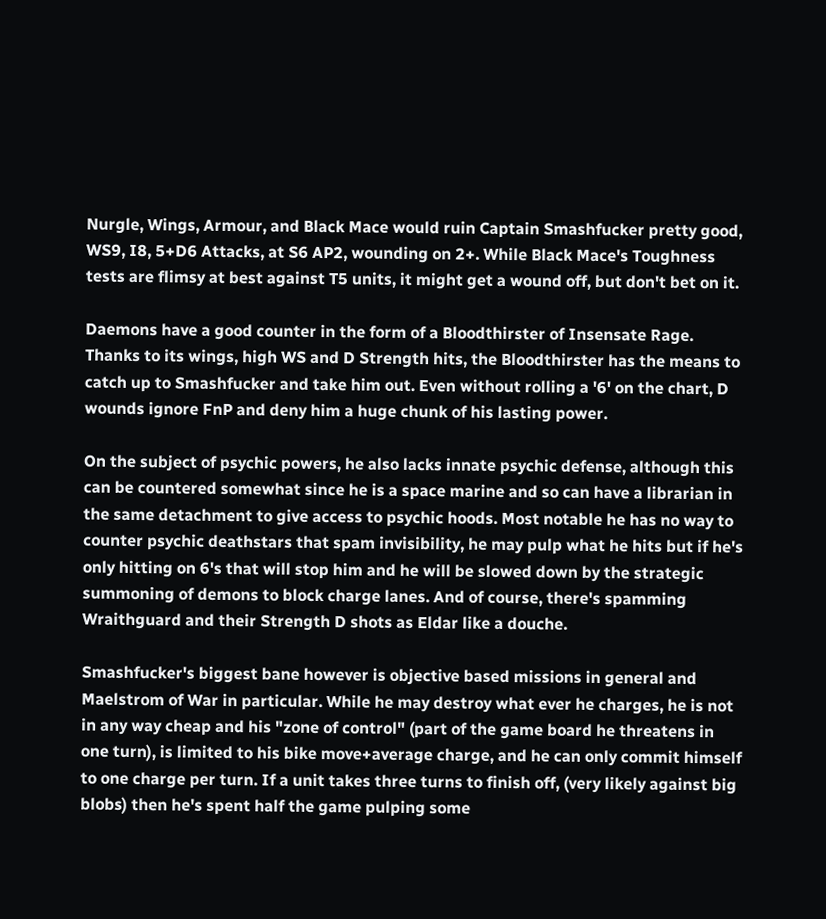Nurgle, Wings, Armour, and Black Mace would ruin Captain Smashfucker pretty good, WS9, I8, 5+D6 Attacks, at S6 AP2, wounding on 2+. While Black Mace's Toughness tests are flimsy at best against T5 units, it might get a wound off, but don't bet on it.

Daemons have a good counter in the form of a Bloodthirster of Insensate Rage. Thanks to its wings, high WS and D Strength hits, the Bloodthirster has the means to catch up to Smashfucker and take him out. Even without rolling a '6' on the chart, D wounds ignore FnP and deny him a huge chunk of his lasting power.

On the subject of psychic powers, he also lacks innate psychic defense, although this can be countered somewhat since he is a space marine and so can have a librarian in the same detachment to give access to psychic hoods. Most notable he has no way to counter psychic deathstars that spam invisibility, he may pulp what he hits but if he's only hitting on 6's that will stop him and he will be slowed down by the strategic summoning of demons to block charge lanes. And of course, there's spamming Wraithguard and their Strength D shots as Eldar like a douche.

Smashfucker's biggest bane however is objective based missions in general and Maelstrom of War in particular. While he may destroy what ever he charges, he is not in any way cheap and his "zone of control" (part of the game board he threatens in one turn), is limited to his bike move+average charge, and he can only commit himself to one charge per turn. If a unit takes three turns to finish off, (very likely against big blobs) then he's spent half the game pulping some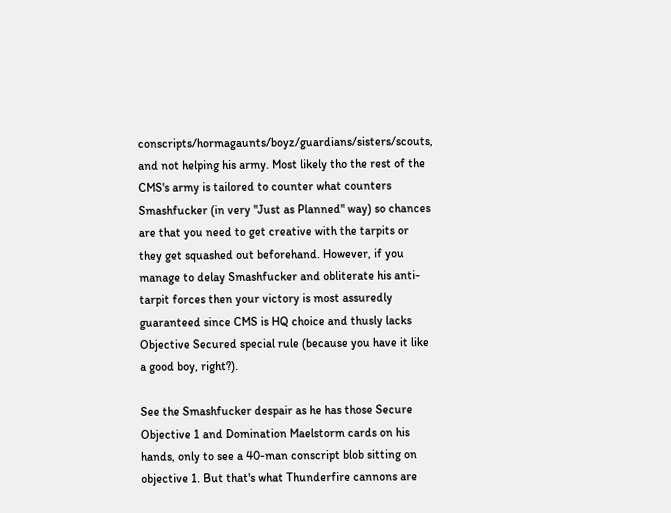conscripts/hormagaunts/boyz/guardians/sisters/scouts, and not helping his army. Most likely tho the rest of the CMS's army is tailored to counter what counters Smashfucker (in very "Just as Planned" way) so chances are that you need to get creative with the tarpits or they get squashed out beforehand. However, if you manage to delay Smashfucker and obliterate his anti-tarpit forces then your victory is most assuredly guaranteed since CMS is HQ choice and thusly lacks Objective Secured special rule (because you have it like a good boy, right?).

See the Smashfucker despair as he has those Secure Objective 1 and Domination Maelstorm cards on his hands, only to see a 40-man conscript blob sitting on objective 1. But that's what Thunderfire cannons are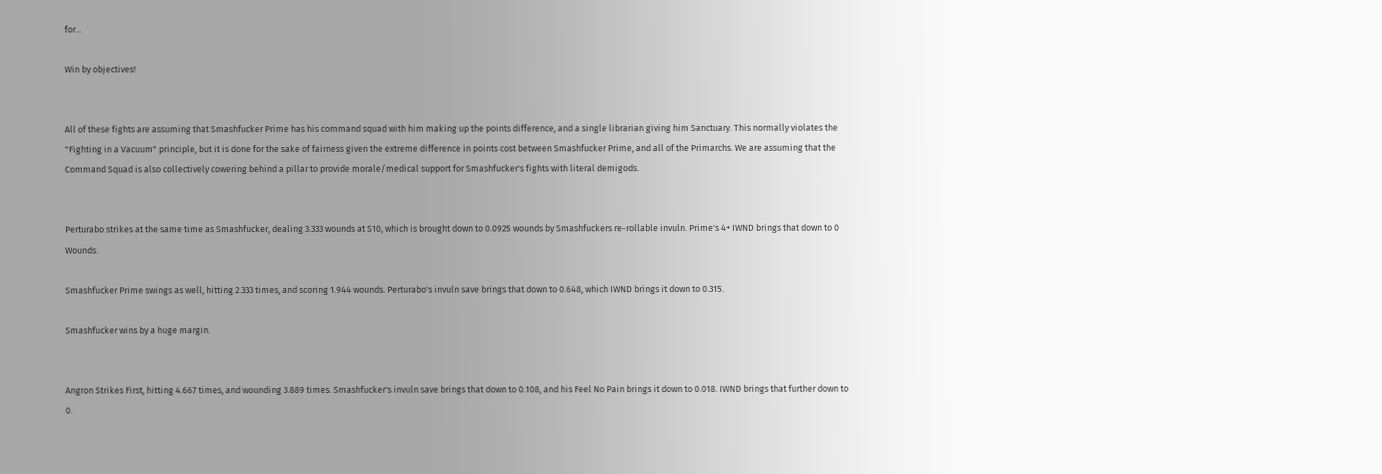for...

Win by objectives!


All of these fights are assuming that Smashfucker Prime has his command squad with him making up the points difference, and a single librarian giving him Sanctuary. This normally violates the "Fighting in a Vacuum" principle, but it is done for the sake of fairness given the extreme difference in points cost between Smashfucker Prime, and all of the Primarchs. We are assuming that the Command Squad is also collectively cowering behind a pillar to provide morale/medical support for Smashfucker's fights with literal demigods.


Perturabo strikes at the same time as Smashfucker, dealing 3.333 wounds at S10, which is brought down to 0.0925 wounds by Smashfuckers re-rollable invuln. Prime's 4+ IWND brings that down to 0 Wounds.

Smashfucker Prime swings as well, hitting 2.333 times, and scoring 1.944 wounds. Perturabo's invuln save brings that down to 0.648, which IWND brings it down to 0.315.

Smashfucker wins by a huge margin.


Angron Strikes First, hitting 4.667 times, and wounding 3.889 times. Smashfucker's invuln save brings that down to 0.108, and his Feel No Pain brings it down to 0.018. IWND brings that further down to 0.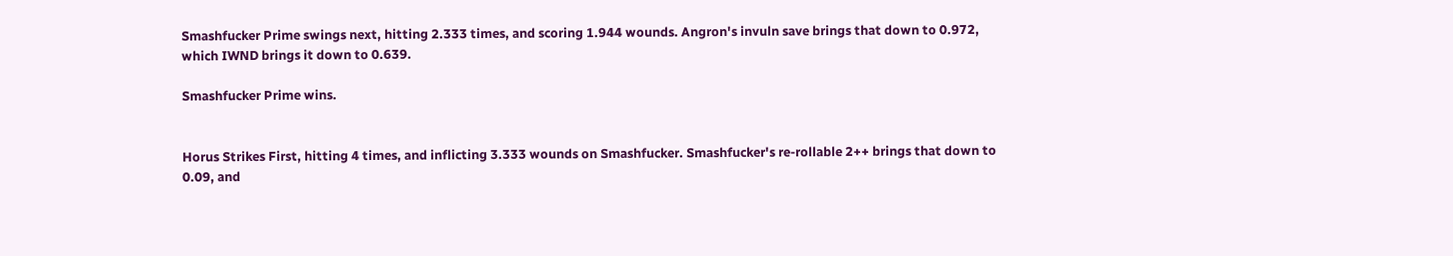Smashfucker Prime swings next, hitting 2.333 times, and scoring 1.944 wounds. Angron's invuln save brings that down to 0.972, which IWND brings it down to 0.639.

Smashfucker Prime wins.


Horus Strikes First, hitting 4 times, and inflicting 3.333 wounds on Smashfucker. Smashfucker's re-rollable 2++ brings that down to 0.09, and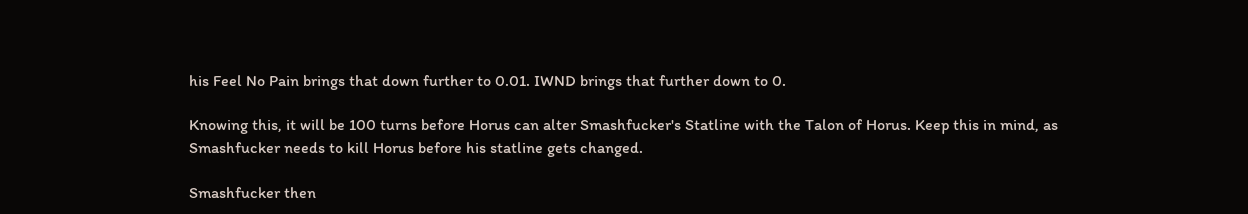his Feel No Pain brings that down further to 0.01. IWND brings that further down to 0.

Knowing this, it will be 100 turns before Horus can alter Smashfucker's Statline with the Talon of Horus. Keep this in mind, as Smashfucker needs to kill Horus before his statline gets changed.

Smashfucker then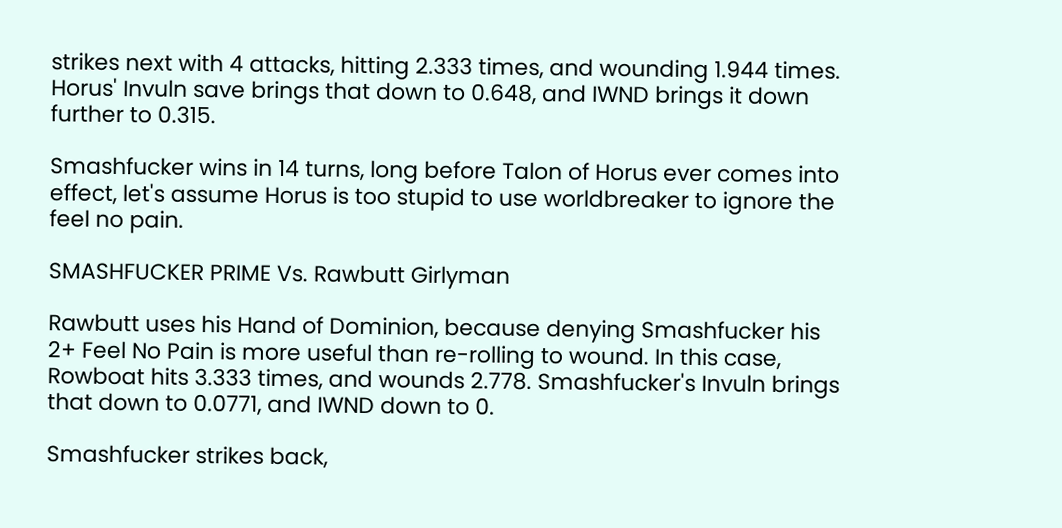strikes next with 4 attacks, hitting 2.333 times, and wounding 1.944 times. Horus' Invuln save brings that down to 0.648, and IWND brings it down further to 0.315.

Smashfucker wins in 14 turns, long before Talon of Horus ever comes into effect, let's assume Horus is too stupid to use worldbreaker to ignore the feel no pain.

SMASHFUCKER PRIME Vs. Rawbutt Girlyman

Rawbutt uses his Hand of Dominion, because denying Smashfucker his 2+ Feel No Pain is more useful than re-rolling to wound. In this case, Rowboat hits 3.333 times, and wounds 2.778. Smashfucker's Invuln brings that down to 0.0771, and IWND down to 0.

Smashfucker strikes back,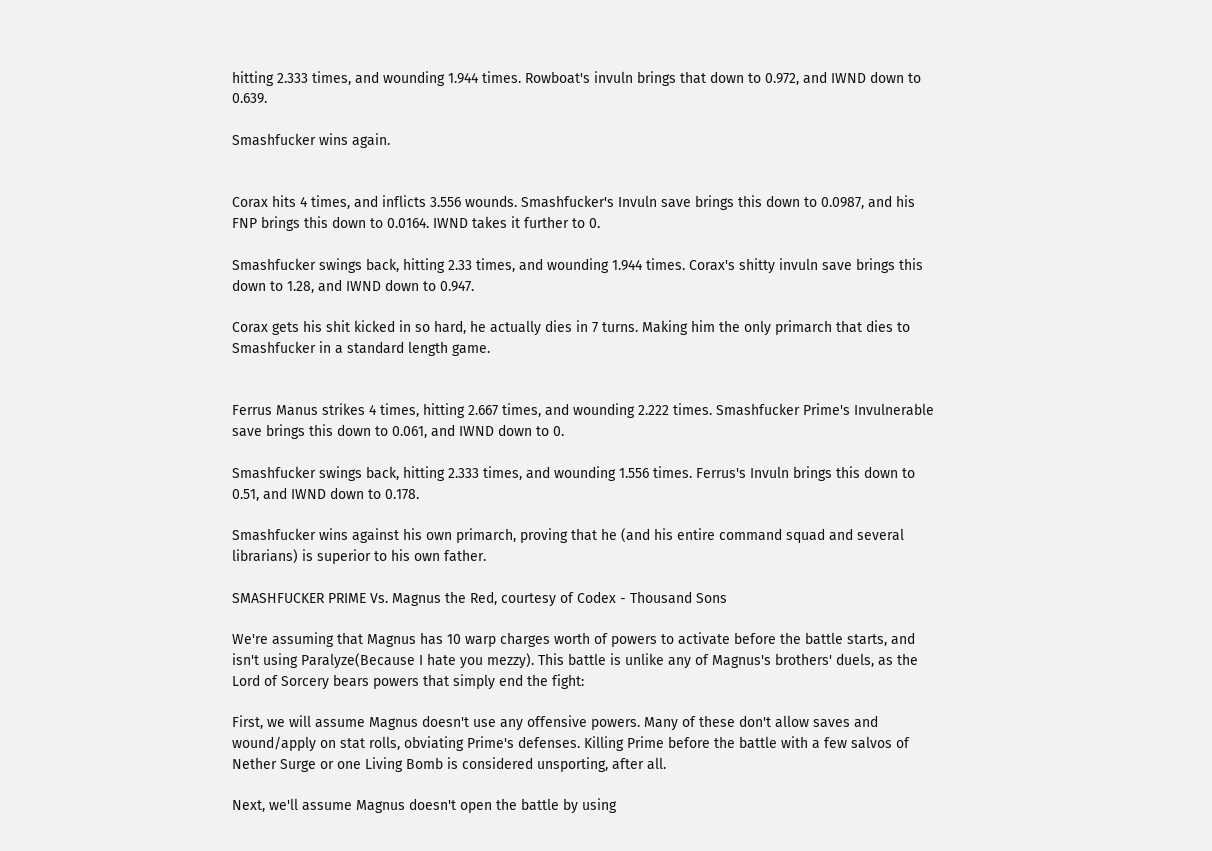hitting 2.333 times, and wounding 1.944 times. Rowboat's invuln brings that down to 0.972, and IWND down to 0.639.

Smashfucker wins again.


Corax hits 4 times, and inflicts 3.556 wounds. Smashfucker's Invuln save brings this down to 0.0987, and his FNP brings this down to 0.0164. IWND takes it further to 0.

Smashfucker swings back, hitting 2.33 times, and wounding 1.944 times. Corax's shitty invuln save brings this down to 1.28, and IWND down to 0.947.

Corax gets his shit kicked in so hard, he actually dies in 7 turns. Making him the only primarch that dies to Smashfucker in a standard length game.


Ferrus Manus strikes 4 times, hitting 2.667 times, and wounding 2.222 times. Smashfucker Prime's Invulnerable save brings this down to 0.061, and IWND down to 0.

Smashfucker swings back, hitting 2.333 times, and wounding 1.556 times. Ferrus's Invuln brings this down to 0.51, and IWND down to 0.178.

Smashfucker wins against his own primarch, proving that he (and his entire command squad and several librarians) is superior to his own father.

SMASHFUCKER PRIME Vs. Magnus the Red, courtesy of Codex - Thousand Sons

We're assuming that Magnus has 10 warp charges worth of powers to activate before the battle starts, and isn't using Paralyze(Because I hate you mezzy). This battle is unlike any of Magnus's brothers' duels, as the Lord of Sorcery bears powers that simply end the fight:

First, we will assume Magnus doesn't use any offensive powers. Many of these don't allow saves and wound/apply on stat rolls, obviating Prime's defenses. Killing Prime before the battle with a few salvos of Nether Surge or one Living Bomb is considered unsporting, after all.

Next, we'll assume Magnus doesn't open the battle by using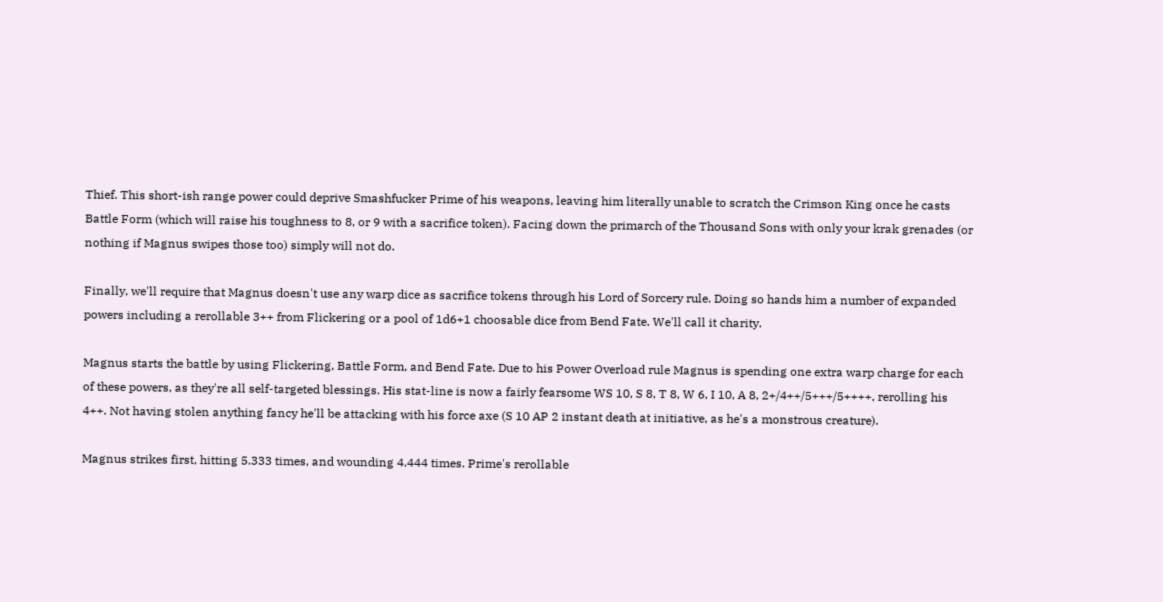Thief. This short-ish range power could deprive Smashfucker Prime of his weapons, leaving him literally unable to scratch the Crimson King once he casts Battle Form (which will raise his toughness to 8, or 9 with a sacrifice token). Facing down the primarch of the Thousand Sons with only your krak grenades (or nothing if Magnus swipes those too) simply will not do.

Finally, we'll require that Magnus doesn't use any warp dice as sacrifice tokens through his Lord of Sorcery rule. Doing so hands him a number of expanded powers including a rerollable 3++ from Flickering or a pool of 1d6+1 choosable dice from Bend Fate. We'll call it charity.

Magnus starts the battle by using Flickering, Battle Form, and Bend Fate. Due to his Power Overload rule Magnus is spending one extra warp charge for each of these powers, as they're all self-targeted blessings. His stat-line is now a fairly fearsome WS 10, S 8, T 8, W 6, I 10, A 8, 2+/4++/5+++/5++++, rerolling his 4++. Not having stolen anything fancy he'll be attacking with his force axe (S 10 AP 2 instant death at initiative, as he's a monstrous creature).

Magnus strikes first, hitting 5.333 times, and wounding 4.444 times. Prime's rerollable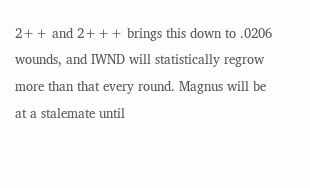2++ and 2+++ brings this down to .0206 wounds, and IWND will statistically regrow more than that every round. Magnus will be at a stalemate until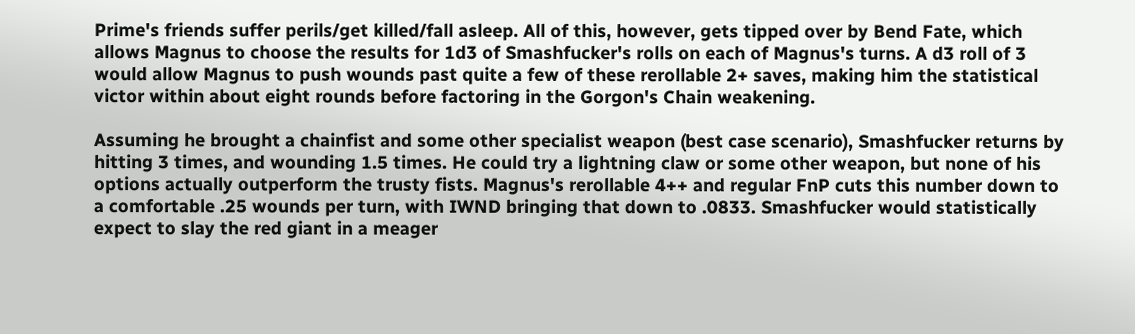Prime's friends suffer perils/get killed/fall asleep. All of this, however, gets tipped over by Bend Fate, which allows Magnus to choose the results for 1d3 of Smashfucker's rolls on each of Magnus's turns. A d3 roll of 3 would allow Magnus to push wounds past quite a few of these rerollable 2+ saves, making him the statistical victor within about eight rounds before factoring in the Gorgon's Chain weakening.

Assuming he brought a chainfist and some other specialist weapon (best case scenario), Smashfucker returns by hitting 3 times, and wounding 1.5 times. He could try a lightning claw or some other weapon, but none of his options actually outperform the trusty fists. Magnus's rerollable 4++ and regular FnP cuts this number down to a comfortable .25 wounds per turn, with IWND bringing that down to .0833. Smashfucker would statistically expect to slay the red giant in a meager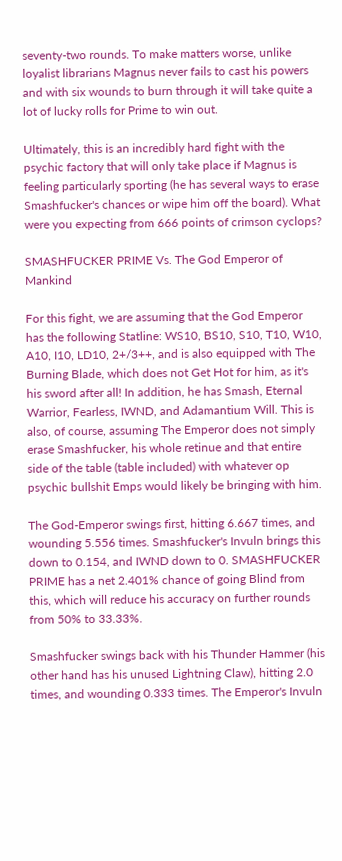seventy-two rounds. To make matters worse, unlike loyalist librarians Magnus never fails to cast his powers and with six wounds to burn through it will take quite a lot of lucky rolls for Prime to win out.

Ultimately, this is an incredibly hard fight with the psychic factory that will only take place if Magnus is feeling particularly sporting (he has several ways to erase Smashfucker's chances or wipe him off the board). What were you expecting from 666 points of crimson cyclops?

SMASHFUCKER PRIME Vs. The God Emperor of Mankind

For this fight, we are assuming that the God Emperor has the following Statline: WS10, BS10, S10, T10, W10, A10, I10, LD10, 2+/3++, and is also equipped with The Burning Blade, which does not Get Hot for him, as it's his sword after all! In addition, he has Smash, Eternal Warrior, Fearless, IWND, and Adamantium Will. This is also, of course, assuming The Emperor does not simply erase Smashfucker, his whole retinue and that entire side of the table (table included) with whatever op psychic bullshit Emps would likely be bringing with him.

The God-Emperor swings first, hitting 6.667 times, and wounding 5.556 times. Smashfucker's Invuln brings this down to 0.154, and IWND down to 0. SMASHFUCKER PRIME has a net 2.401% chance of going Blind from this, which will reduce his accuracy on further rounds from 50% to 33.33%.

Smashfucker swings back with his Thunder Hammer (his other hand has his unused Lightning Claw), hitting 2.0 times, and wounding 0.333 times. The Emperor's Invuln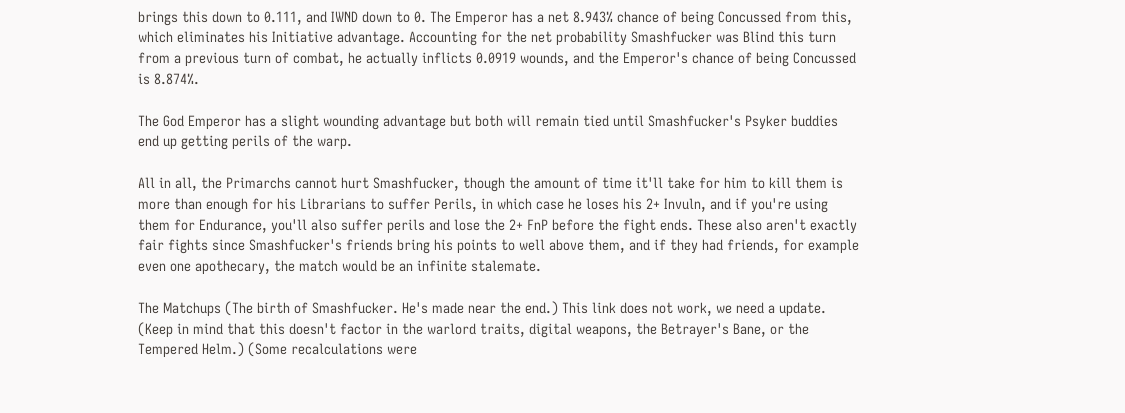brings this down to 0.111, and IWND down to 0. The Emperor has a net 8.943% chance of being Concussed from this, which eliminates his Initiative advantage. Accounting for the net probability Smashfucker was Blind this turn from a previous turn of combat, he actually inflicts 0.0919 wounds, and the Emperor's chance of being Concussed is 8.874%.

The God Emperor has a slight wounding advantage but both will remain tied until Smashfucker's Psyker buddies end up getting perils of the warp.

All in all, the Primarchs cannot hurt Smashfucker, though the amount of time it'll take for him to kill them is more than enough for his Librarians to suffer Perils, in which case he loses his 2+ Invuln, and if you're using them for Endurance, you'll also suffer perils and lose the 2+ FnP before the fight ends. These also aren't exactly fair fights since Smashfucker's friends bring his points to well above them, and if they had friends, for example even one apothecary, the match would be an infinite stalemate.

The Matchups (The birth of Smashfucker. He's made near the end.) This link does not work, we need a update. (Keep in mind that this doesn't factor in the warlord traits, digital weapons, the Betrayer's Bane, or the Tempered Helm.) (Some recalculations were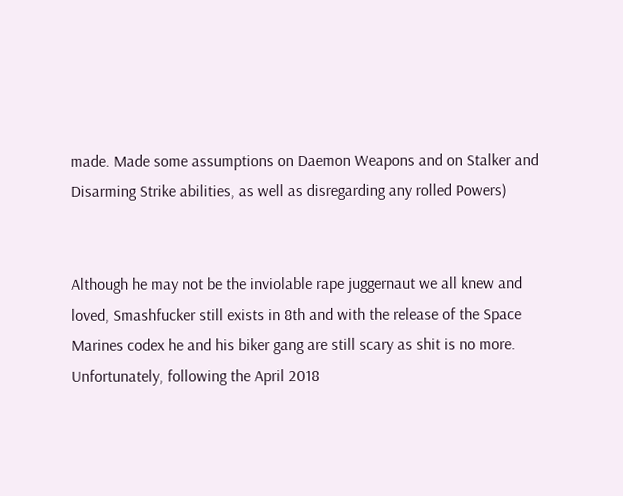made. Made some assumptions on Daemon Weapons and on Stalker and Disarming Strike abilities, as well as disregarding any rolled Powers)


Although he may not be the inviolable rape juggernaut we all knew and loved, Smashfucker still exists in 8th and with the release of the Space Marines codex he and his biker gang are still scary as shit is no more. Unfortunately, following the April 2018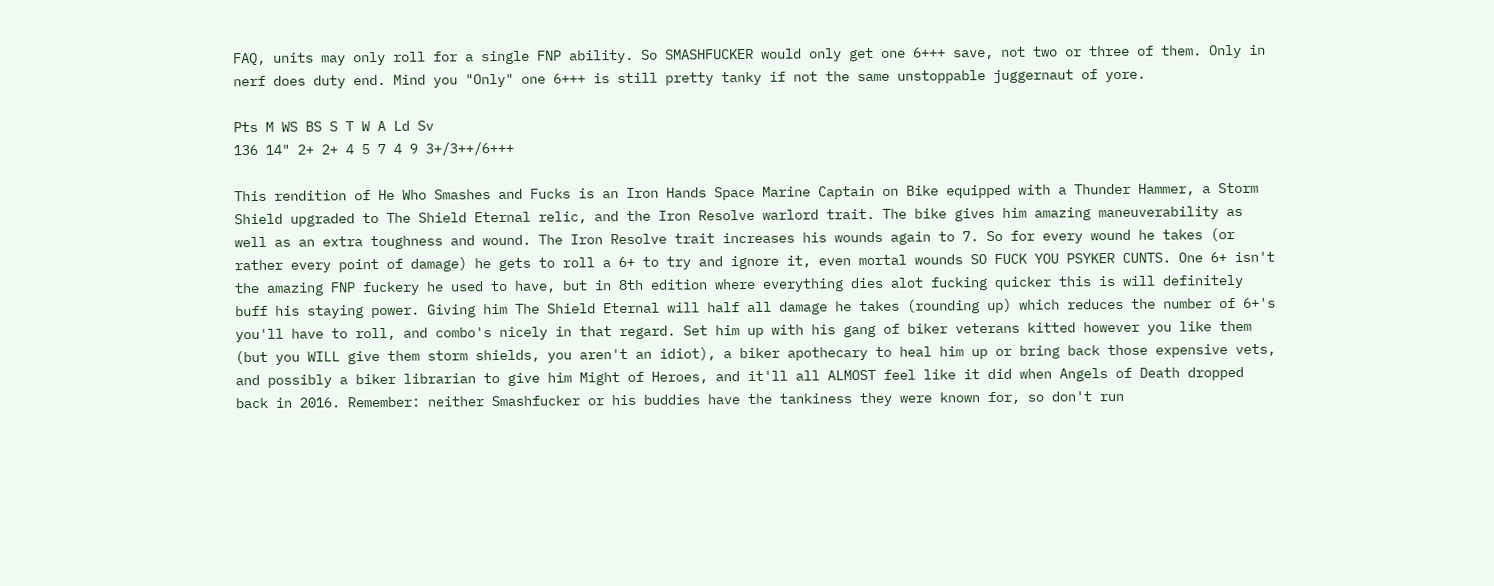FAQ, units may only roll for a single FNP ability. So SMASHFUCKER would only get one 6+++ save, not two or three of them. Only in nerf does duty end. Mind you "Only" one 6+++ is still pretty tanky if not the same unstoppable juggernaut of yore.

Pts M WS BS S T W A Ld Sv
136 14" 2+ 2+ 4 5 7 4 9 3+/3++/6+++

This rendition of He Who Smashes and Fucks is an Iron Hands Space Marine Captain on Bike equipped with a Thunder Hammer, a Storm Shield upgraded to The Shield Eternal relic, and the Iron Resolve warlord trait. The bike gives him amazing maneuverability as well as an extra toughness and wound. The Iron Resolve trait increases his wounds again to 7. So for every wound he takes (or rather every point of damage) he gets to roll a 6+ to try and ignore it, even mortal wounds SO FUCK YOU PSYKER CUNTS. One 6+ isn't the amazing FNP fuckery he used to have, but in 8th edition where everything dies alot fucking quicker this is will definitely buff his staying power. Giving him The Shield Eternal will half all damage he takes (rounding up) which reduces the number of 6+'s you'll have to roll, and combo's nicely in that regard. Set him up with his gang of biker veterans kitted however you like them (but you WILL give them storm shields, you aren't an idiot), a biker apothecary to heal him up or bring back those expensive vets, and possibly a biker librarian to give him Might of Heroes, and it'll all ALMOST feel like it did when Angels of Death dropped back in 2016. Remember: neither Smashfucker or his buddies have the tankiness they were known for, so don't run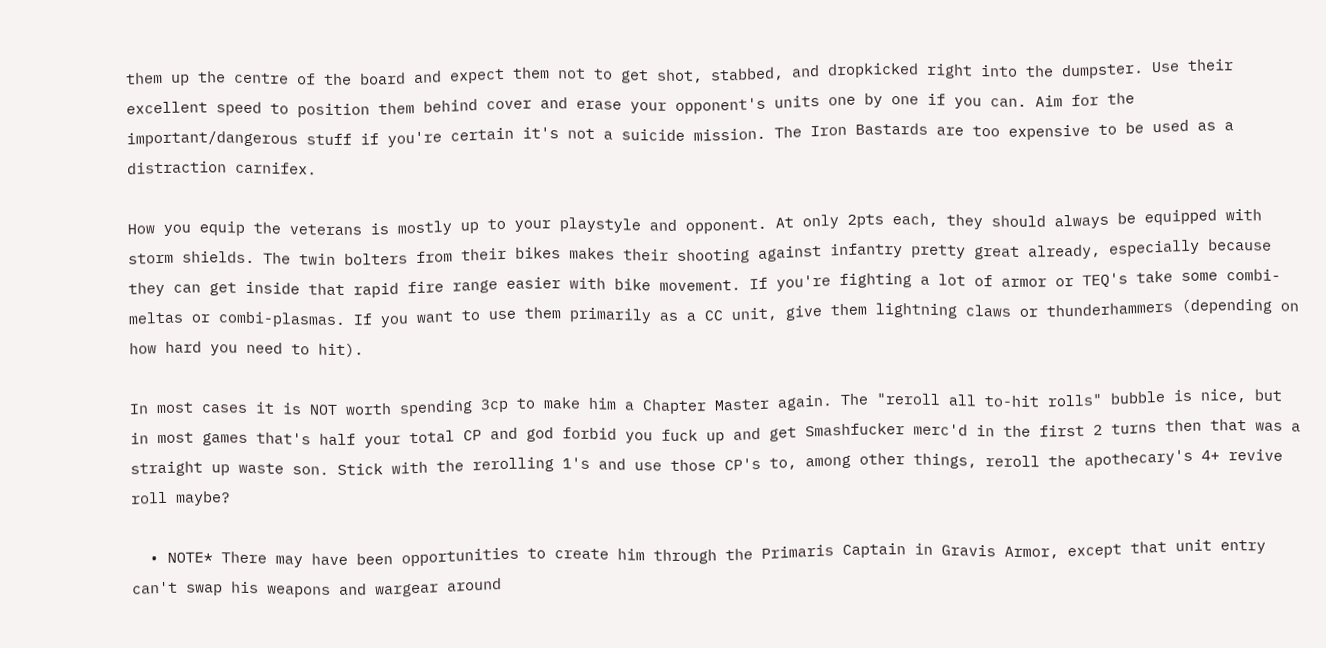them up the centre of the board and expect them not to get shot, stabbed, and dropkicked right into the dumpster. Use their excellent speed to position them behind cover and erase your opponent's units one by one if you can. Aim for the important/dangerous stuff if you're certain it's not a suicide mission. The Iron Bastards are too expensive to be used as a distraction carnifex.

How you equip the veterans is mostly up to your playstyle and opponent. At only 2pts each, they should always be equipped with storm shields. The twin bolters from their bikes makes their shooting against infantry pretty great already, especially because they can get inside that rapid fire range easier with bike movement. If you're fighting a lot of armor or TEQ's take some combi-meltas or combi-plasmas. If you want to use them primarily as a CC unit, give them lightning claws or thunderhammers (depending on how hard you need to hit).

In most cases it is NOT worth spending 3cp to make him a Chapter Master again. The "reroll all to-hit rolls" bubble is nice, but in most games that's half your total CP and god forbid you fuck up and get Smashfucker merc'd in the first 2 turns then that was a straight up waste son. Stick with the rerolling 1's and use those CP's to, among other things, reroll the apothecary's 4+ revive roll maybe?

  • NOTE* There may have been opportunities to create him through the Primaris Captain in Gravis Armor, except that unit entry can't swap his weapons and wargear around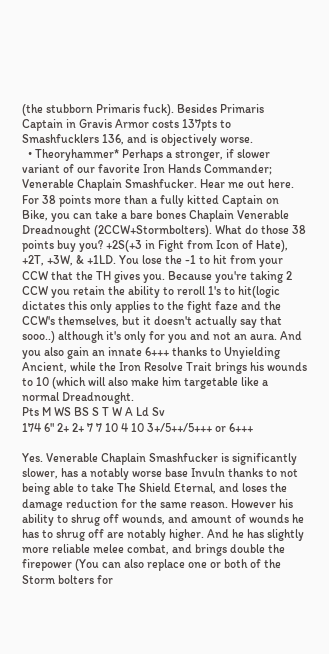(the stubborn Primaris fuck). Besides Primaris Captain in Gravis Armor costs 137pts to Smashfucklers 136, and is objectively worse.
  • Theoryhammer* Perhaps a stronger, if slower variant of our favorite Iron Hands Commander; Venerable Chaplain Smashfucker. Hear me out here. For 38 points more than a fully kitted Captain on Bike, you can take a bare bones Chaplain Venerable Dreadnought (2CCW+Stormbolters). What do those 38 points buy you? +2S(+3 in Fight from Icon of Hate), +2T, +3W, & +1LD. You lose the -1 to hit from your CCW that the TH gives you. Because you're taking 2 CCW you retain the ability to reroll 1's to hit(logic dictates this only applies to the fight faze and the CCW's themselves, but it doesn't actually say that sooo..) although it's only for you and not an aura. And you also gain an innate 6+++ thanks to Unyielding Ancient, while the Iron Resolve Trait brings his wounds to 10 (which will also make him targetable like a normal Dreadnought.
Pts M WS BS S T W A Ld Sv
174 6" 2+ 2+ 7 7 10 4 10 3+/5++/5+++ or 6+++

Yes. Venerable Chaplain Smashfucker is significantly slower, has a notably worse base Invuln thanks to not being able to take The Shield Eternal, and loses the damage reduction for the same reason. However his ability to shrug off wounds, and amount of wounds he has to shrug off are notably higher. And he has slightly more reliable melee combat, and brings double the firepower (You can also replace one or both of the Storm bolters for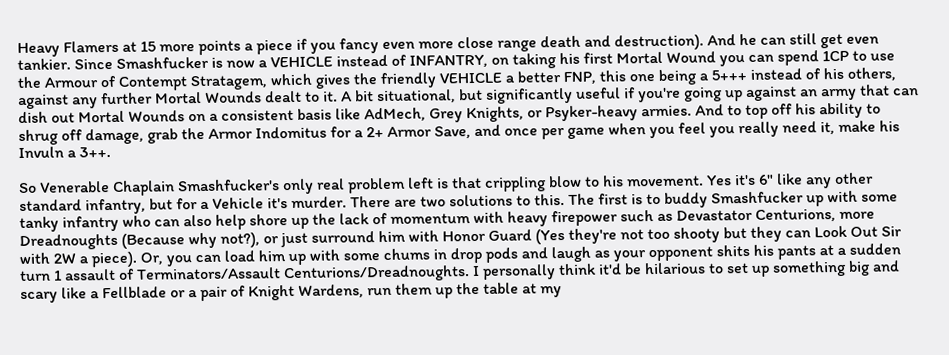Heavy Flamers at 15 more points a piece if you fancy even more close range death and destruction). And he can still get even tankier. Since Smashfucker is now a VEHICLE instead of INFANTRY, on taking his first Mortal Wound you can spend 1CP to use the Armour of Contempt Stratagem, which gives the friendly VEHICLE a better FNP, this one being a 5+++ instead of his others, against any further Mortal Wounds dealt to it. A bit situational, but significantly useful if you're going up against an army that can dish out Mortal Wounds on a consistent basis like AdMech, Grey Knights, or Psyker-heavy armies. And to top off his ability to shrug off damage, grab the Armor Indomitus for a 2+ Armor Save, and once per game when you feel you really need it, make his Invuln a 3++.

So Venerable Chaplain Smashfucker's only real problem left is that crippling blow to his movement. Yes it's 6" like any other standard infantry, but for a Vehicle it's murder. There are two solutions to this. The first is to buddy Smashfucker up with some tanky infantry who can also help shore up the lack of momentum with heavy firepower such as Devastator Centurions, more Dreadnoughts (Because why not?), or just surround him with Honor Guard (Yes they're not too shooty but they can Look Out Sir with 2W a piece). Or, you can load him up with some chums in drop pods and laugh as your opponent shits his pants at a sudden turn 1 assault of Terminators/Assault Centurions/Dreadnoughts. I personally think it'd be hilarious to set up something big and scary like a Fellblade or a pair of Knight Wardens, run them up the table at my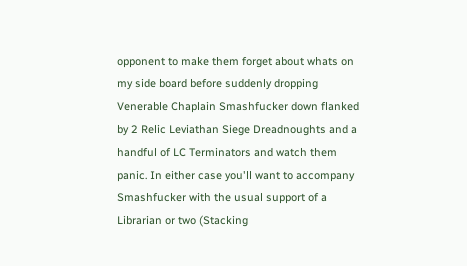opponent to make them forget about whats on my side board before suddenly dropping Venerable Chaplain Smashfucker down flanked by 2 Relic Leviathan Siege Dreadnoughts and a handful of LC Terminators and watch them panic. In either case you'll want to accompany Smashfucker with the usual support of a Librarian or two (Stacking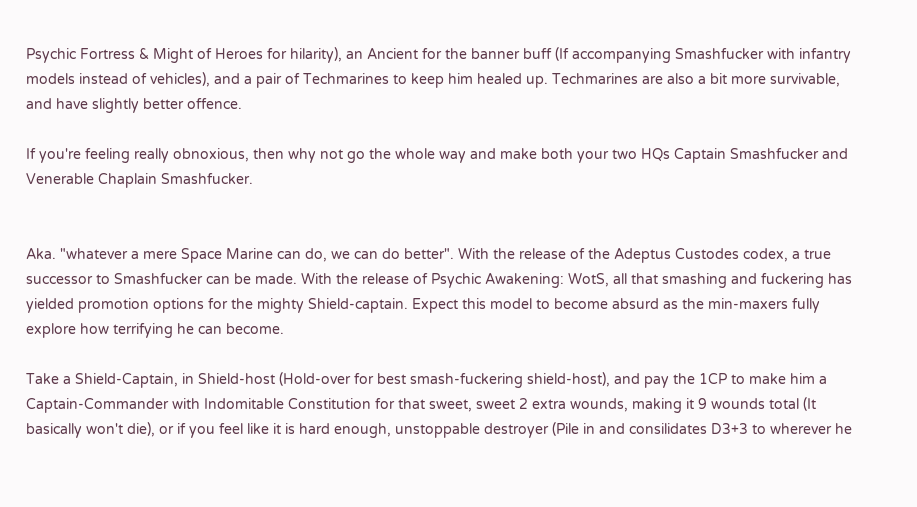Psychic Fortress & Might of Heroes for hilarity), an Ancient for the banner buff (If accompanying Smashfucker with infantry models instead of vehicles), and a pair of Techmarines to keep him healed up. Techmarines are also a bit more survivable, and have slightly better offence.

If you're feeling really obnoxious, then why not go the whole way and make both your two HQs Captain Smashfucker and Venerable Chaplain Smashfucker.


Aka. "whatever a mere Space Marine can do, we can do better". With the release of the Adeptus Custodes codex, a true successor to Smashfucker can be made. With the release of Psychic Awakening: WotS, all that smashing and fuckering has yielded promotion options for the mighty Shield-captain. Expect this model to become absurd as the min-maxers fully explore how terrifying he can become.

Take a Shield-Captain, in Shield-host (Hold-over for best smash-fuckering shield-host), and pay the 1CP to make him a Captain-Commander with Indomitable Constitution for that sweet, sweet 2 extra wounds, making it 9 wounds total (It basically won't die), or if you feel like it is hard enough, unstoppable destroyer (Pile in and consilidates D3+3 to wherever he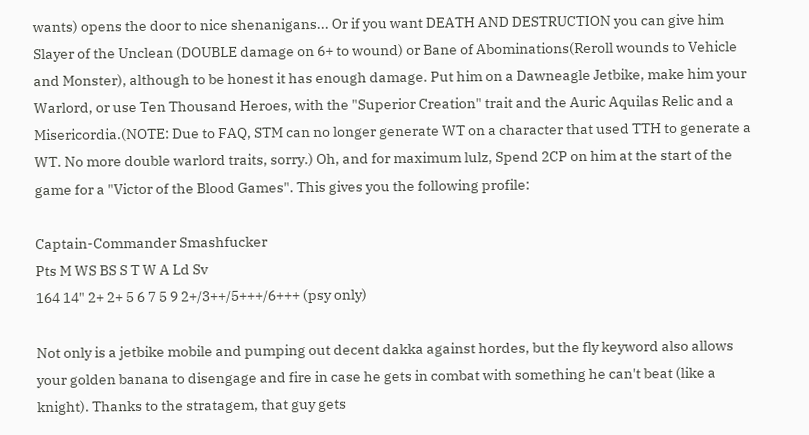wants) opens the door to nice shenanigans... Or if you want DEATH AND DESTRUCTION you can give him Slayer of the Unclean (DOUBLE damage on 6+ to wound) or Bane of Abominations(Reroll wounds to Vehicle and Monster), although to be honest it has enough damage. Put him on a Dawneagle Jetbike, make him your Warlord, or use Ten Thousand Heroes, with the "Superior Creation" trait and the Auric Aquilas Relic and a Misericordia.(NOTE: Due to FAQ, STM can no longer generate WT on a character that used TTH to generate a WT. No more double warlord traits, sorry.) Oh, and for maximum lulz, Spend 2CP on him at the start of the game for a "Victor of the Blood Games". This gives you the following profile:

Captain-Commander Smashfucker
Pts M WS BS S T W A Ld Sv
164 14" 2+ 2+ 5 6 7 5 9 2+/3++/5+++/6+++ (psy only)

Not only is a jetbike mobile and pumping out decent dakka against hordes, but the fly keyword also allows your golden banana to disengage and fire in case he gets in combat with something he can't beat (like a knight). Thanks to the stratagem, that guy gets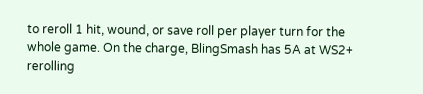to reroll 1 hit, wound, or save roll per player turn for the whole game. On the charge, BlingSmash has 5A at WS2+ rerolling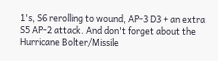1's, S6 rerolling to wound, AP-3 D3 + an extra S5 AP-2 attack. And don't forget about the Hurricane Bolter/Missile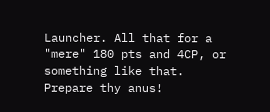Launcher. All that for a "mere" 180 pts and 4CP, or something like that. Prepare thy anus!